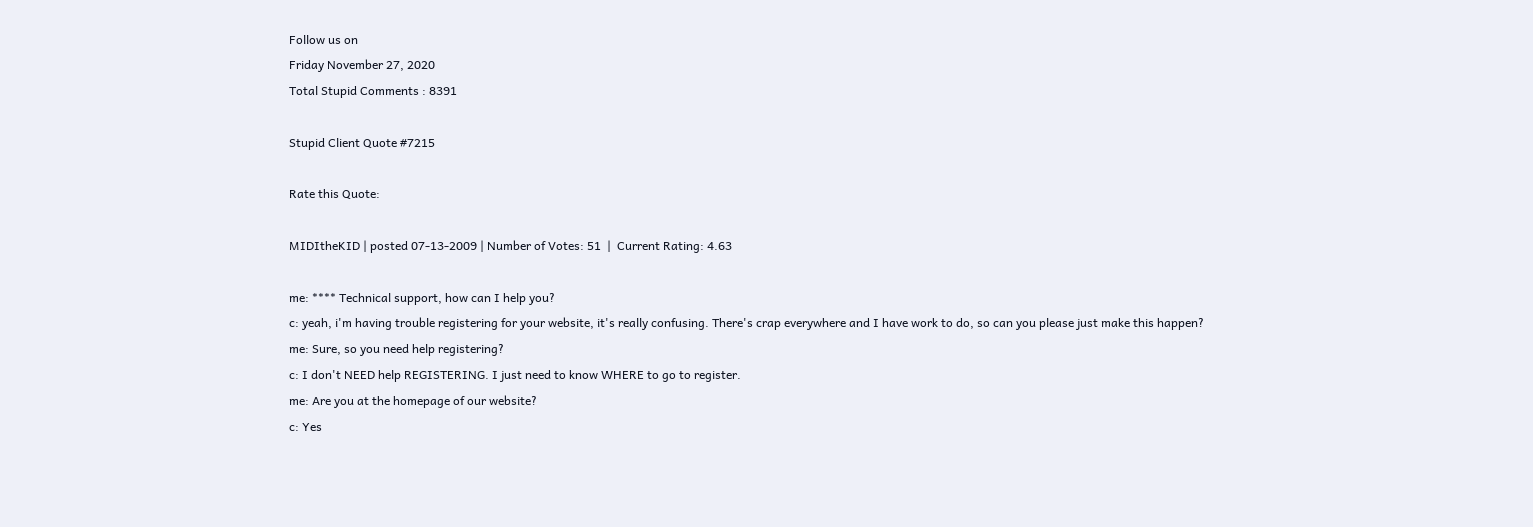Follow us on
Friday November 27, 2020
Total Stupid Comments : 8391

Stupid Client Quote #7215

Rate this Quote:

MIDItheKID | posted 07-13-2009 | Number of Votes: 51  |  Current Rating: 4.63

me: **** Technical support, how can I help you?
c: yeah, i'm having trouble registering for your website, it's really confusing. There's crap everywhere and I have work to do, so can you please just make this happen?
me: Sure, so you need help registering?
c: I don't NEED help REGISTERING. I just need to know WHERE to go to register.
me: Are you at the homepage of our website?
c: Yes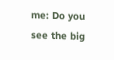me: Do you see the big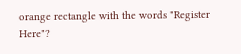orange rectangle with the words "Register Here"?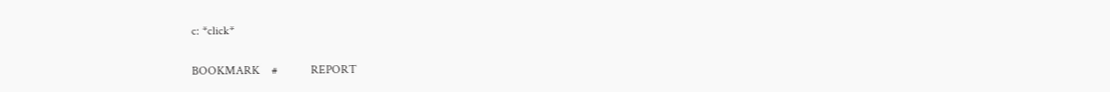c: *click*

BOOKMARK    #           REPORT